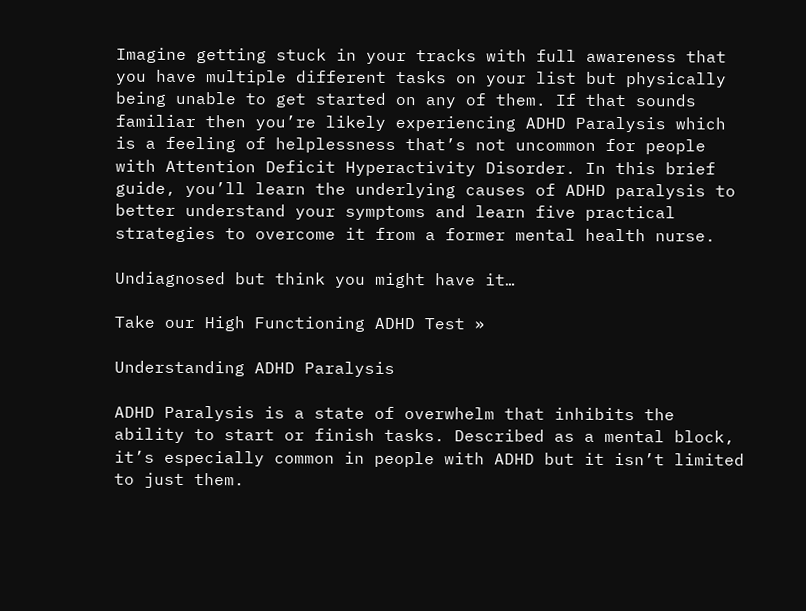Imagine getting stuck in your tracks with full awareness that you have multiple different tasks on your list but physically being unable to get started on any of them. If that sounds familiar then you’re likely experiencing ADHD Paralysis which is a feeling of helplessness that’s not uncommon for people with Attention Deficit Hyperactivity Disorder. In this brief guide, you’ll learn the underlying causes of ADHD paralysis to better understand your symptoms and learn five practical strategies to overcome it from a former mental health nurse.

Undiagnosed but think you might have it…

Take our High Functioning ADHD Test »

Understanding ADHD Paralysis

ADHD Paralysis is a state of overwhelm that inhibits the ability to start or finish tasks. Described as a mental block, it’s especially common in people with ADHD but it isn’t limited to just them.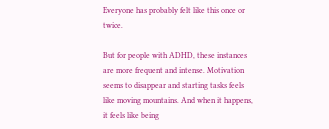Everyone has probably felt like this once or twice.

But for people with ADHD, these instances are more frequent and intense. Motivation seems to disappear and starting tasks feels like moving mountains. And when it happens, it feels like being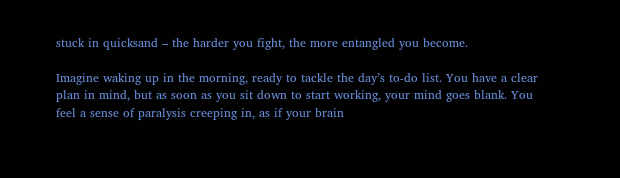stuck in quicksand – the harder you fight, the more entangled you become.

Imagine waking up in the morning, ready to tackle the day’s to-do list. You have a clear plan in mind, but as soon as you sit down to start working, your mind goes blank. You feel a sense of paralysis creeping in, as if your brain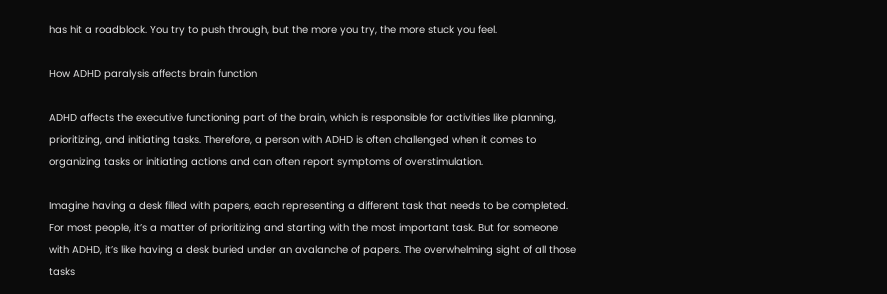has hit a roadblock. You try to push through, but the more you try, the more stuck you feel.

How ADHD paralysis affects brain function

ADHD affects the executive functioning part of the brain, which is responsible for activities like planning, prioritizing, and initiating tasks. Therefore, a person with ADHD is often challenged when it comes to organizing tasks or initiating actions and can often report symptoms of overstimulation.

Imagine having a desk filled with papers, each representing a different task that needs to be completed. For most people, it’s a matter of prioritizing and starting with the most important task. But for someone with ADHD, it’s like having a desk buried under an avalanche of papers. The overwhelming sight of all those tasks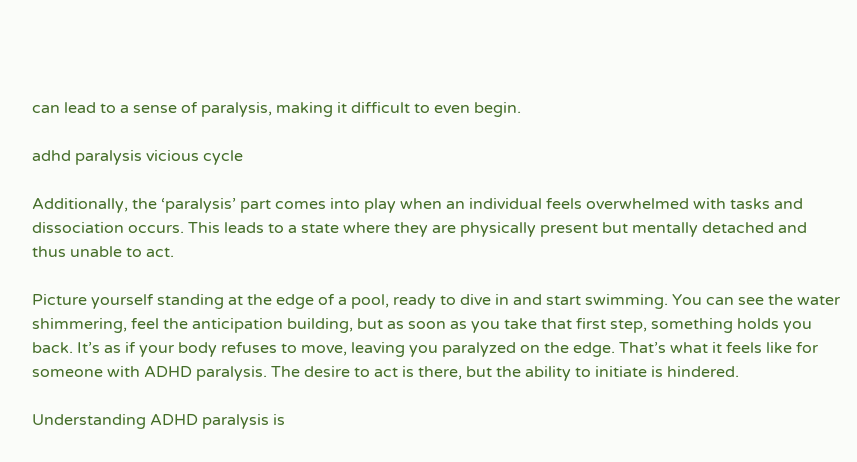can lead to a sense of paralysis, making it difficult to even begin.

adhd paralysis vicious cycle

Additionally, the ‘paralysis’ part comes into play when an individual feels overwhelmed with tasks and dissociation occurs. This leads to a state where they are physically present but mentally detached and thus unable to act.

Picture yourself standing at the edge of a pool, ready to dive in and start swimming. You can see the water shimmering, feel the anticipation building, but as soon as you take that first step, something holds you back. It’s as if your body refuses to move, leaving you paralyzed on the edge. That’s what it feels like for someone with ADHD paralysis. The desire to act is there, but the ability to initiate is hindered.

Understanding ADHD paralysis is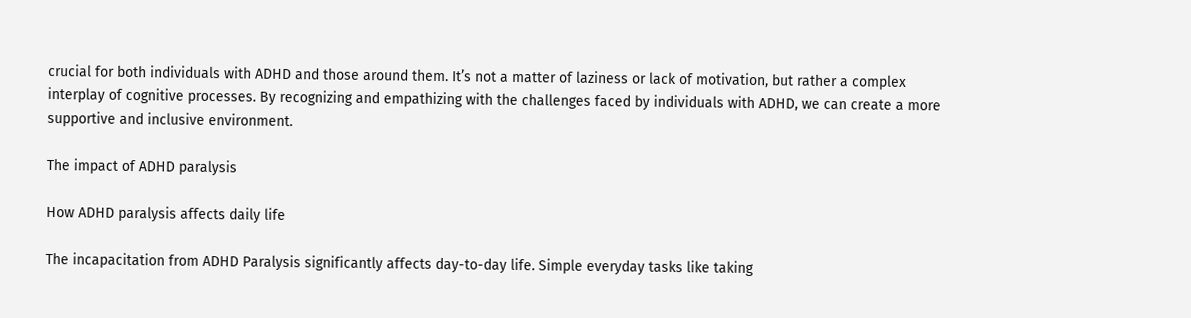crucial for both individuals with ADHD and those around them. It’s not a matter of laziness or lack of motivation, but rather a complex interplay of cognitive processes. By recognizing and empathizing with the challenges faced by individuals with ADHD, we can create a more supportive and inclusive environment.

The impact of ADHD paralysis

How ADHD paralysis affects daily life

The incapacitation from ADHD Paralysis significantly affects day-to-day life. Simple everyday tasks like taking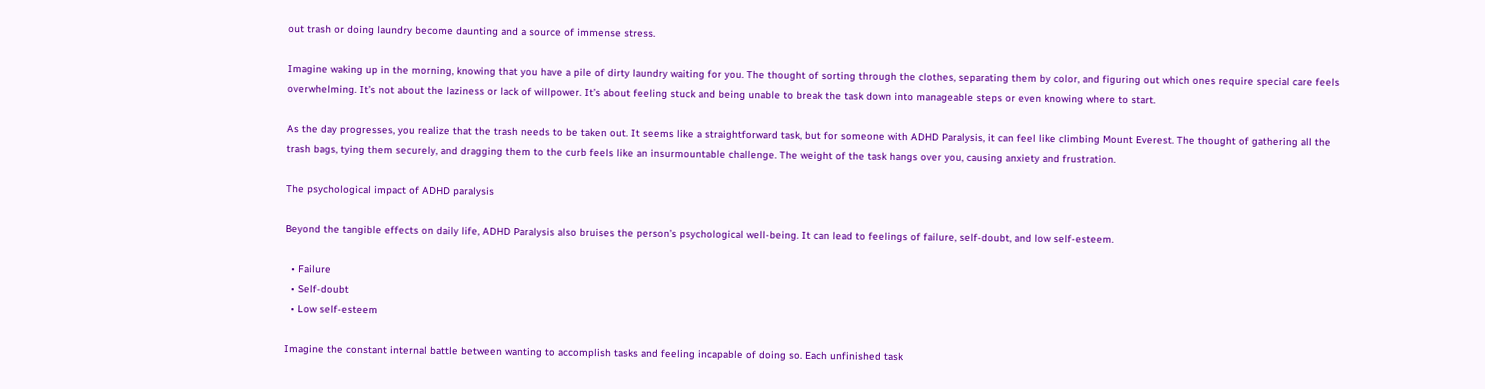out trash or doing laundry become daunting and a source of immense stress.

Imagine waking up in the morning, knowing that you have a pile of dirty laundry waiting for you. The thought of sorting through the clothes, separating them by color, and figuring out which ones require special care feels overwhelming. It’s not about the laziness or lack of willpower. It’s about feeling stuck and being unable to break the task down into manageable steps or even knowing where to start.

As the day progresses, you realize that the trash needs to be taken out. It seems like a straightforward task, but for someone with ADHD Paralysis, it can feel like climbing Mount Everest. The thought of gathering all the trash bags, tying them securely, and dragging them to the curb feels like an insurmountable challenge. The weight of the task hangs over you, causing anxiety and frustration.

The psychological impact of ADHD paralysis

Beyond the tangible effects on daily life, ADHD Paralysis also bruises the person’s psychological well-being. It can lead to feelings of failure, self-doubt, and low self-esteem.

  • Failure
  • Self-doubt
  • Low self-esteem

Imagine the constant internal battle between wanting to accomplish tasks and feeling incapable of doing so. Each unfinished task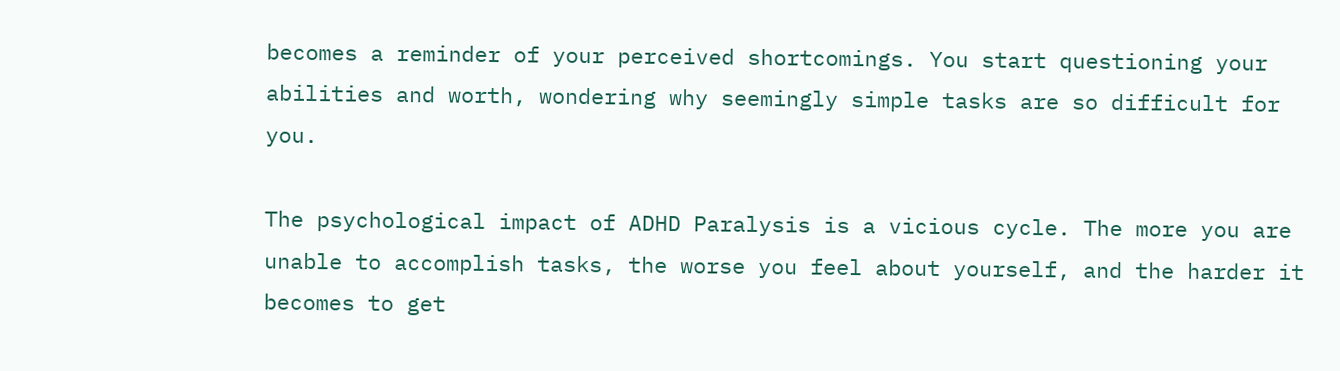becomes a reminder of your perceived shortcomings. You start questioning your abilities and worth, wondering why seemingly simple tasks are so difficult for you.

The psychological impact of ADHD Paralysis is a vicious cycle. The more you are unable to accomplish tasks, the worse you feel about yourself, and the harder it becomes to get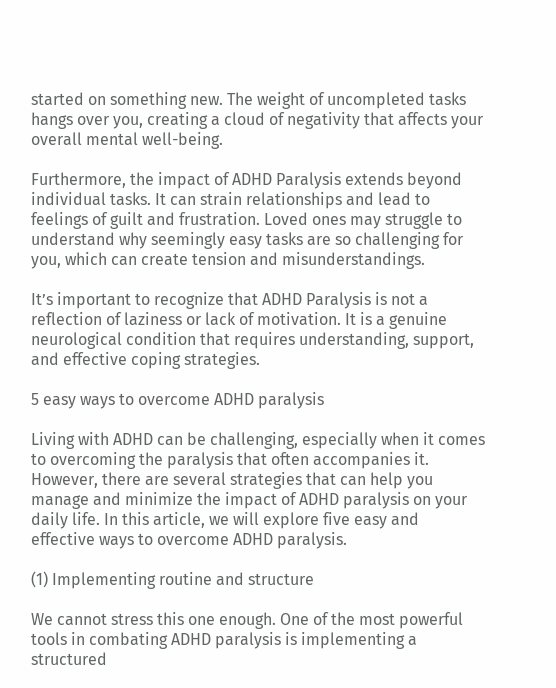started on something new. The weight of uncompleted tasks hangs over you, creating a cloud of negativity that affects your overall mental well-being.

Furthermore, the impact of ADHD Paralysis extends beyond individual tasks. It can strain relationships and lead to feelings of guilt and frustration. Loved ones may struggle to understand why seemingly easy tasks are so challenging for you, which can create tension and misunderstandings.

It’s important to recognize that ADHD Paralysis is not a reflection of laziness or lack of motivation. It is a genuine neurological condition that requires understanding, support, and effective coping strategies.

5 easy ways to overcome ADHD paralysis

Living with ADHD can be challenging, especially when it comes to overcoming the paralysis that often accompanies it. However, there are several strategies that can help you manage and minimize the impact of ADHD paralysis on your daily life. In this article, we will explore five easy and effective ways to overcome ADHD paralysis.

(1) Implementing routine and structure

We cannot stress this one enough. One of the most powerful tools in combating ADHD paralysis is implementing a structured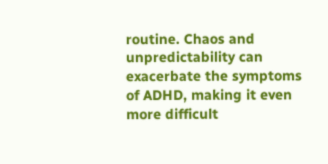routine. Chaos and unpredictability can exacerbate the symptoms of ADHD, making it even more difficult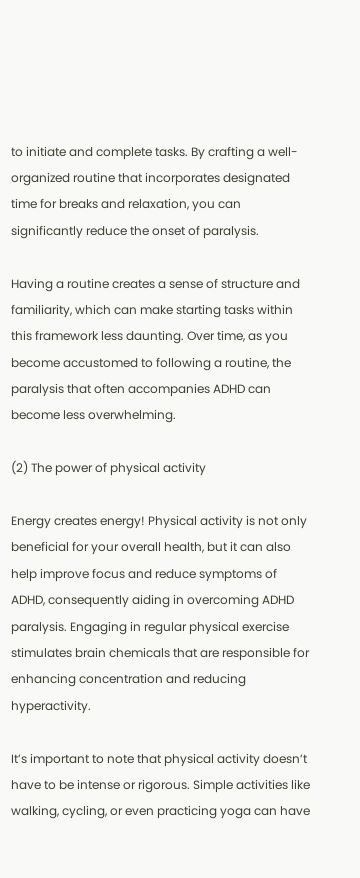to initiate and complete tasks. By crafting a well-organized routine that incorporates designated time for breaks and relaxation, you can significantly reduce the onset of paralysis.

Having a routine creates a sense of structure and familiarity, which can make starting tasks within this framework less daunting. Over time, as you become accustomed to following a routine, the paralysis that often accompanies ADHD can become less overwhelming.

(2) The power of physical activity

Energy creates energy! Physical activity is not only beneficial for your overall health, but it can also help improve focus and reduce symptoms of ADHD, consequently aiding in overcoming ADHD paralysis. Engaging in regular physical exercise stimulates brain chemicals that are responsible for enhancing concentration and reducing hyperactivity.

It’s important to note that physical activity doesn’t have to be intense or rigorous. Simple activities like walking, cycling, or even practicing yoga can have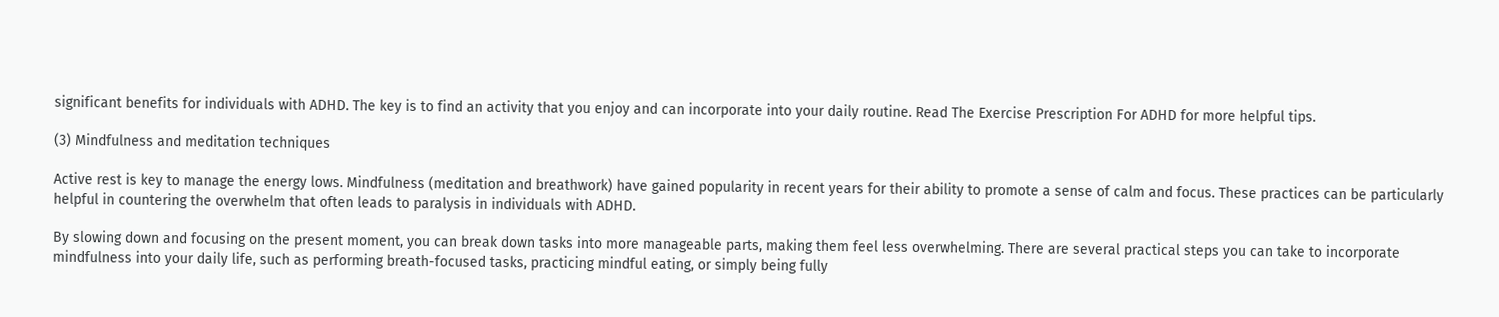significant benefits for individuals with ADHD. The key is to find an activity that you enjoy and can incorporate into your daily routine. Read The Exercise Prescription For ADHD for more helpful tips.

(3) Mindfulness and meditation techniques

Active rest is key to manage the energy lows. Mindfulness (meditation and breathwork) have gained popularity in recent years for their ability to promote a sense of calm and focus. These practices can be particularly helpful in countering the overwhelm that often leads to paralysis in individuals with ADHD.

By slowing down and focusing on the present moment, you can break down tasks into more manageable parts, making them feel less overwhelming. There are several practical steps you can take to incorporate mindfulness into your daily life, such as performing breath-focused tasks, practicing mindful eating, or simply being fully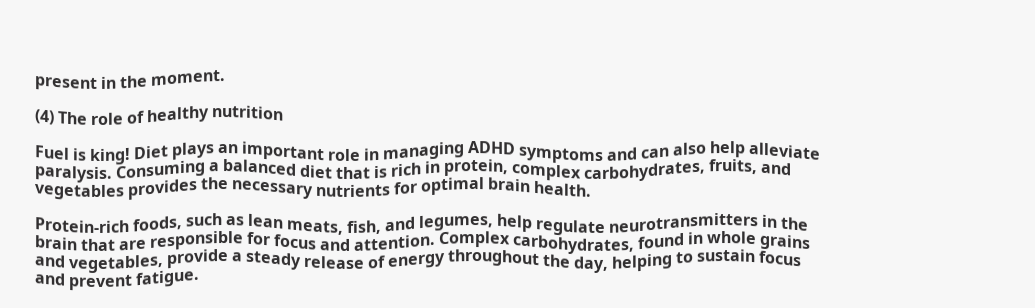present in the moment.

(4) The role of healthy nutrition

Fuel is king! Diet plays an important role in managing ADHD symptoms and can also help alleviate paralysis. Consuming a balanced diet that is rich in protein, complex carbohydrates, fruits, and vegetables provides the necessary nutrients for optimal brain health.

Protein-rich foods, such as lean meats, fish, and legumes, help regulate neurotransmitters in the brain that are responsible for focus and attention. Complex carbohydrates, found in whole grains and vegetables, provide a steady release of energy throughout the day, helping to sustain focus and prevent fatigue.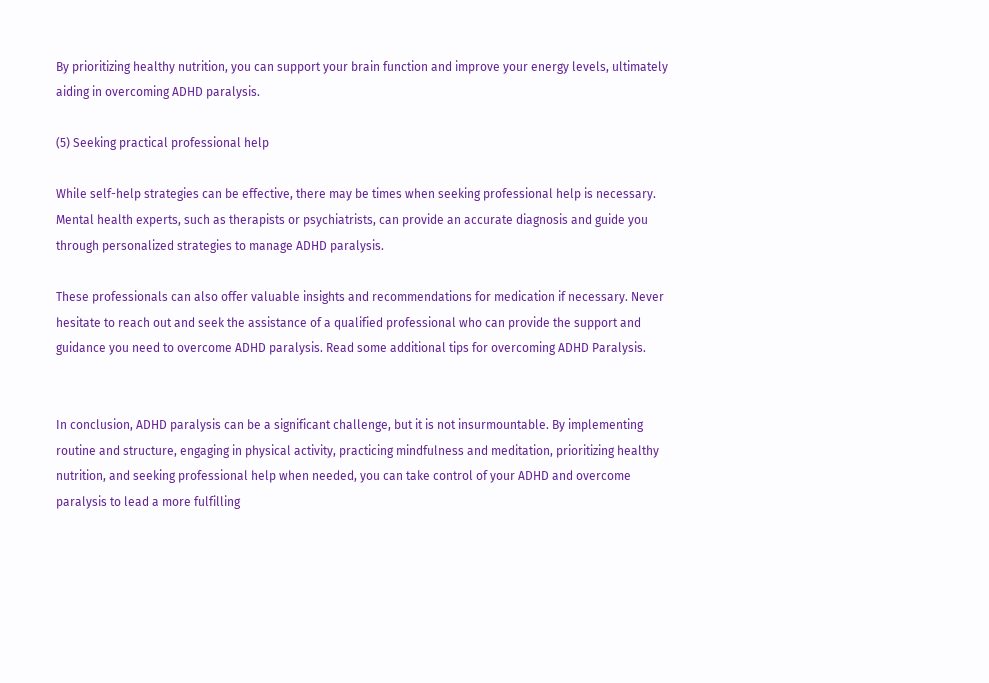By prioritizing healthy nutrition, you can support your brain function and improve your energy levels, ultimately aiding in overcoming ADHD paralysis.

(5) Seeking practical professional help

While self-help strategies can be effective, there may be times when seeking professional help is necessary. Mental health experts, such as therapists or psychiatrists, can provide an accurate diagnosis and guide you through personalized strategies to manage ADHD paralysis.

These professionals can also offer valuable insights and recommendations for medication if necessary. Never hesitate to reach out and seek the assistance of a qualified professional who can provide the support and guidance you need to overcome ADHD paralysis. Read some additional tips for overcoming ADHD Paralysis.


In conclusion, ADHD paralysis can be a significant challenge, but it is not insurmountable. By implementing routine and structure, engaging in physical activity, practicing mindfulness and meditation, prioritizing healthy nutrition, and seeking professional help when needed, you can take control of your ADHD and overcome paralysis to lead a more fulfilling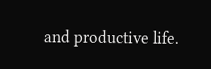and productive life.